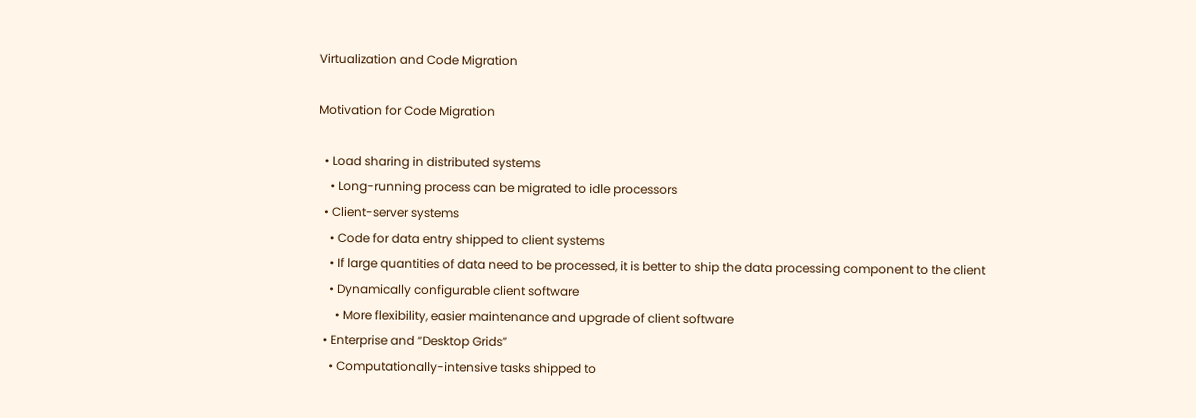Virtualization and Code Migration

Motivation for Code Migration

  • Load sharing in distributed systems
    • Long-running process can be migrated to idle processors
  • Client-server systems
    • Code for data entry shipped to client systems
    • If large quantities of data need to be processed, it is better to ship the data processing component to the client
    • Dynamically configurable client software
      • More flexibility, easier maintenance and upgrade of client software
  • Enterprise and “Desktop Grids”
    • Computationally-intensive tasks shipped to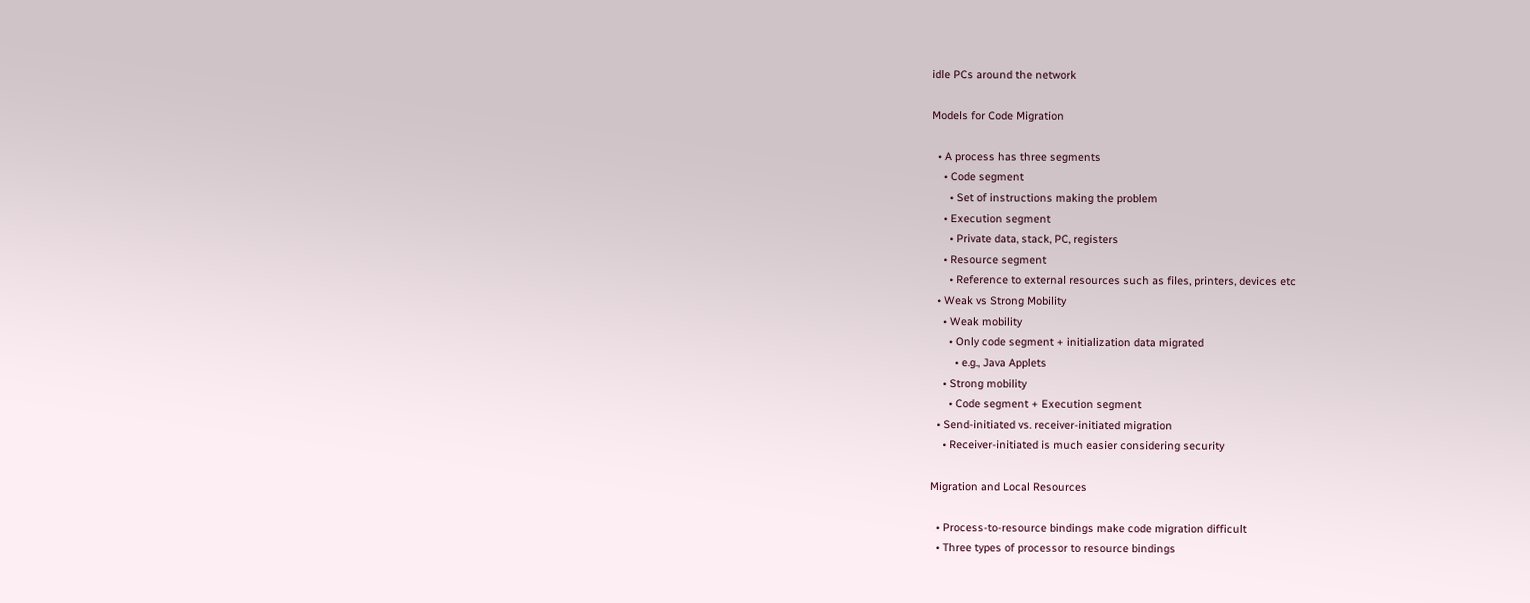idle PCs around the network

Models for Code Migration

  • A process has three segments
    • Code segment
      • Set of instructions making the problem
    • Execution segment
      • Private data, stack, PC, registers
    • Resource segment
      • Reference to external resources such as files, printers, devices etc
  • Weak vs Strong Mobility
    • Weak mobility
      • Only code segment + initialization data migrated
        • e.g., Java Applets
    • Strong mobility
      • Code segment + Execution segment
  • Send-initiated vs. receiver-initiated migration
    • Receiver-initiated is much easier considering security

Migration and Local Resources

  • Process-to-resource bindings make code migration difficult
  • Three types of processor to resource bindings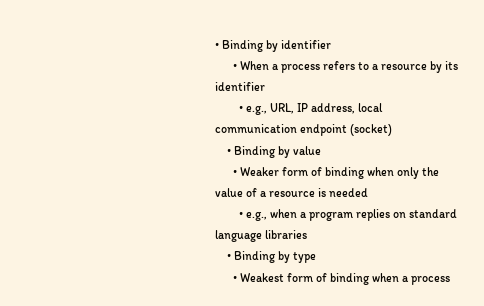• Binding by identifier
      • When a process refers to a resource by its identifier
        • e.g., URL, IP address, local communication endpoint (socket)
    • Binding by value
      • Weaker form of binding when only the value of a resource is needed
        • e.g., when a program replies on standard language libraries
    • Binding by type
      • Weakest form of binding when a process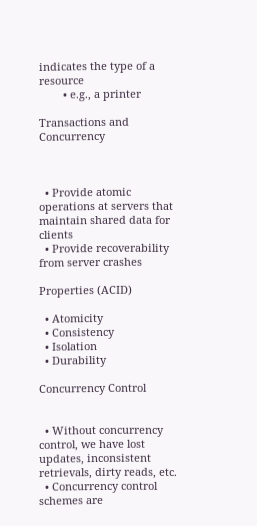indicates the type of a resource
        • e.g., a printer

Transactions and Concurrency



  • Provide atomic operations at servers that maintain shared data for clients
  • Provide recoverability from server crashes

Properties (ACID)

  • Atomicity
  • Consistency
  • Isolation
  • Durability

Concurrency Control


  • Without concurrency control, we have lost updates, inconsistent retrievals, dirty reads, etc.
  • Concurrency control schemes are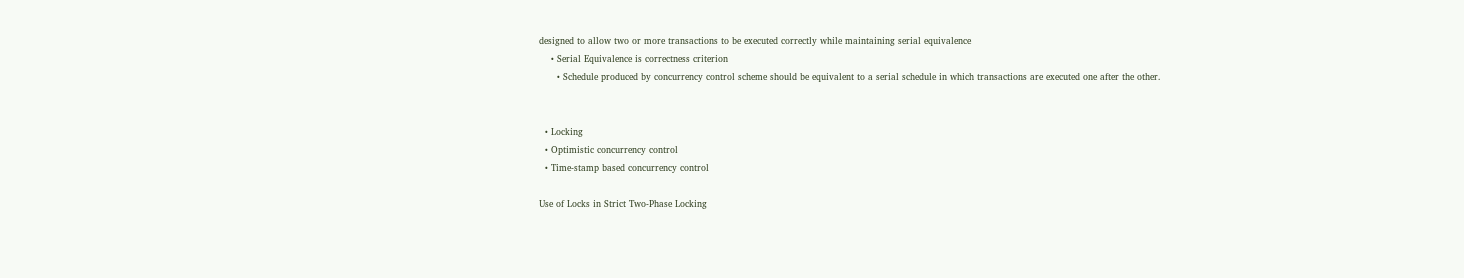designed to allow two or more transactions to be executed correctly while maintaining serial equivalence
    • Serial Equivalence is correctness criterion
      • Schedule produced by concurrency control scheme should be equivalent to a serial schedule in which transactions are executed one after the other.


  • Locking
  • Optimistic concurrency control
  • Time-stamp based concurrency control

Use of Locks in Strict Two-Phase Locking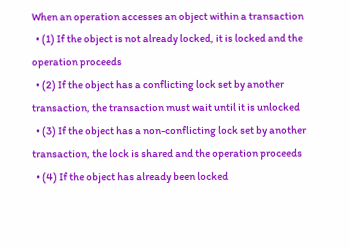When an operation accesses an object within a transaction
  • (1) If the object is not already locked, it is locked and the operation proceeds
  • (2) If the object has a conflicting lock set by another transaction, the transaction must wait until it is unlocked
  • (3) If the object has a non-conflicting lock set by another transaction, the lock is shared and the operation proceeds
  • (4) If the object has already been locked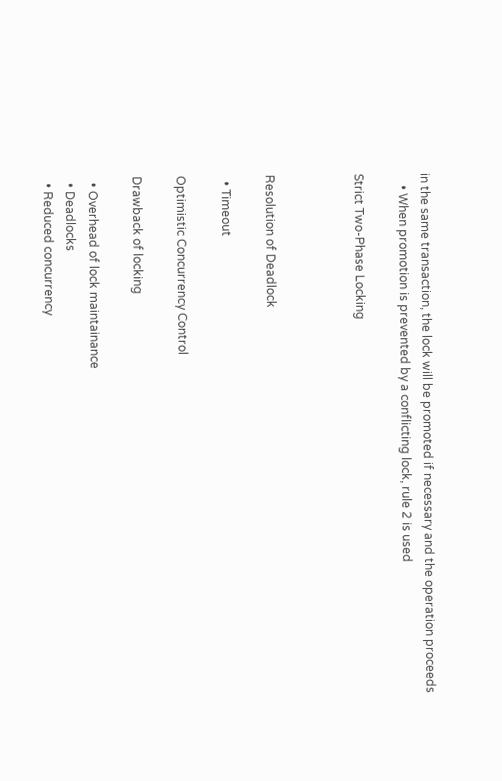in the same transaction, the lock will be promoted if necessary and the operation proceeds
    • When promotion is prevented by a conflicting lock, rule 2 is used

Strict Two-Phase Locking



Resolution of Deadlock

  • Timeout

Optimistic Concurrency Control

Drawback of locking

  • Overhead of lock maintainance
  • Deadlocks
  • Reduced concurrency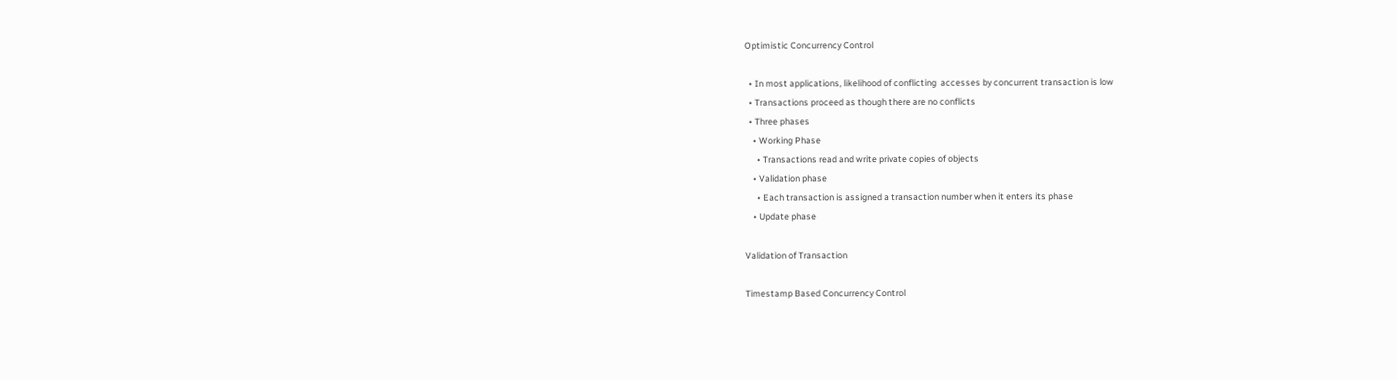Optimistic Concurrency Control

  • In most applications, likelihood of conflicting  accesses by concurrent transaction is low
  • Transactions proceed as though there are no conflicts
  • Three phases
    • Working Phase
      • Transactions read and write private copies of objects
    • Validation phase
      • Each transaction is assigned a transaction number when it enters its phase
    • Update phase

Validation of Transaction

Timestamp Based Concurrency Control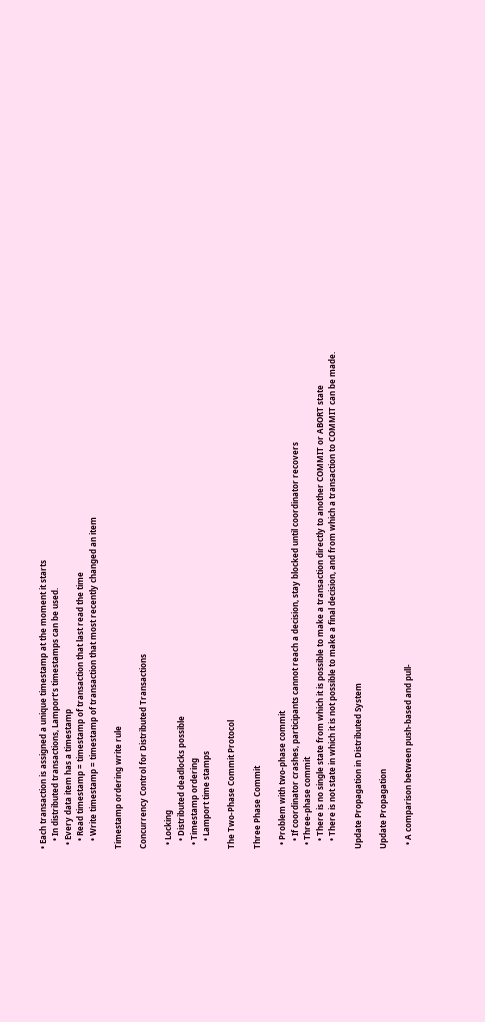• Each transaction is assigned a unique timestamp at the moment it starts
    • In distributed transactions, Lamport’s timestamps can be used.
  • Every data item has a timestamp
    • Read timestamp = timestamp of transaction that last read the time
    • Write timestamp = timestamp of transaction that most recently changed an item

Timestamp ordering write rule

Concurrency Control for Distributed Transactions

  • Locking
    • Distributed deadlocks possible
  • Timestamp ordering
    • Lamport time stamps

The Two-Phase Commit Protocol

Three Phase Commit

  • Problem with two-phase commit
    • If coordinator crashes, participants cannot reach a decision, stay blocked until coordinator recovers
  • Three-phase commit
    • There is no single state from which it is possible to make a transaction directly to another COMMIT or ABORT state
    • There is not state in which it is not possible to make a final decision, and from which a transaction to COMMIT can be made.

Update Propagation in Distributed System

Update Propagation

  • A comparison between push-based and pull-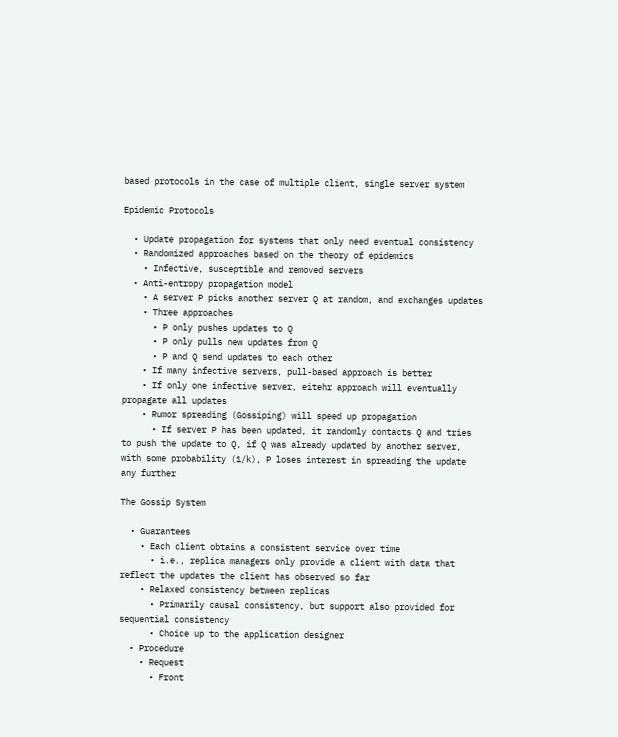based protocols in the case of multiple client, single server system

Epidemic Protocols

  • Update propagation for systems that only need eventual consistency
  • Randomized approaches based on the theory of epidemics
    • Infective, susceptible and removed servers
  • Anti-entropy propagation model
    • A server P picks another server Q at random, and exchanges updates
    • Three approaches
      • P only pushes updates to Q
      • P only pulls new updates from Q
      • P and Q send updates to each other
    • If many infective servers, pull-based approach is better
    • If only one infective server, eitehr approach will eventually propagate all updates
    • Rumor spreading (Gossiping) will speed up propagation
      • If server P has been updated, it randomly contacts Q and tries to push the update to Q, if Q was already updated by another server, with some probability (1/k), P loses interest in spreading the update any further

The Gossip System

  • Guarantees
    • Each client obtains a consistent service over time
      • i.e., replica managers only provide a client with data that reflect the updates the client has observed so far
    • Relaxed consistency between replicas
      • Primarily causal consistency, but support also provided for sequential consistency
      • Choice up to the application designer
  • Procedure
    • Request
      • Front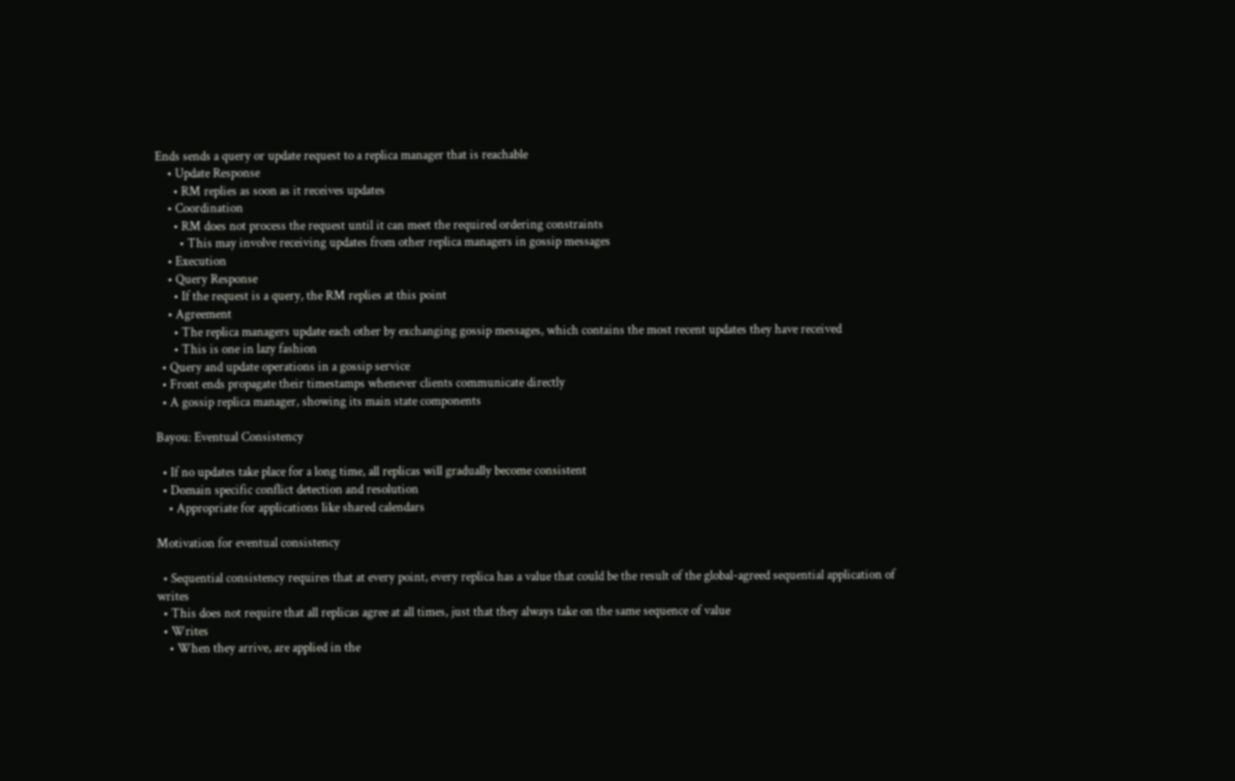Ends sends a query or update request to a replica manager that is reachable
    • Update Response
      • RM replies as soon as it receives updates
    • Coordination
      • RM does not process the request until it can meet the required ordering constraints
        • This may involve receiving updates from other replica managers in gossip messages
    • Execution
    • Query Response
      • If the request is a query, the RM replies at this point
    • Agreement
      • The replica managers update each other by exchanging gossip messages, which contains the most recent updates they have received
      • This is one in lazy fashion
  • Query and update operations in a gossip service
  • Front ends propagate their timestamps whenever clients communicate directly
  • A gossip replica manager, showing its main state components

Bayou: Eventual Consistency

  • If no updates take place for a long time, all replicas will gradually become consistent
  • Domain specific conflict detection and resolution
    • Appropriate for applications like shared calendars

Motivation for eventual consistency

  • Sequential consistency requires that at every point, every replica has a value that could be the result of the global-agreed sequential application of writes
  • This does not require that all replicas agree at all times, just that they always take on the same sequence of value
  • Writes
    • When they arrive, are applied in the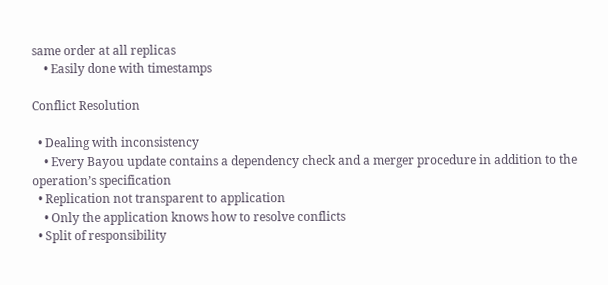same order at all replicas
    • Easily done with timestamps

Conflict Resolution

  • Dealing with inconsistency
    • Every Bayou update contains a dependency check and a merger procedure in addition to the operation’s specification
  • Replication not transparent to application
    • Only the application knows how to resolve conflicts
  • Split of responsibility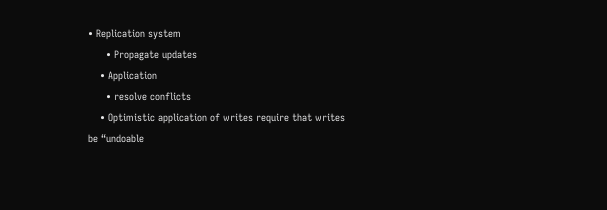• Replication system
      • Propagate updates
    • Application
      • resolve conflicts
    • Optimistic application of writes require that writes be “undoable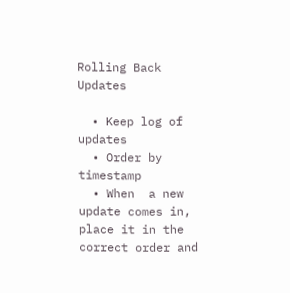Rolling Back Updates

  • Keep log of updates
  • Order by timestamp
  • When  a new update comes in, place it in the correct order and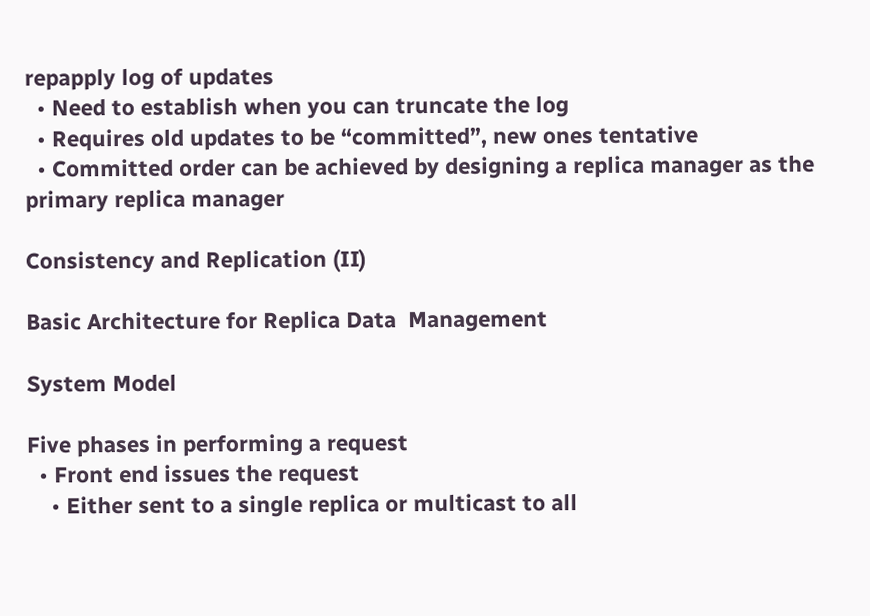repapply log of updates
  • Need to establish when you can truncate the log
  • Requires old updates to be “committed”, new ones tentative
  • Committed order can be achieved by designing a replica manager as the primary replica manager

Consistency and Replication (II)

Basic Architecture for Replica Data  Management

System Model

Five phases in performing a request
  • Front end issues the request
    • Either sent to a single replica or multicast to all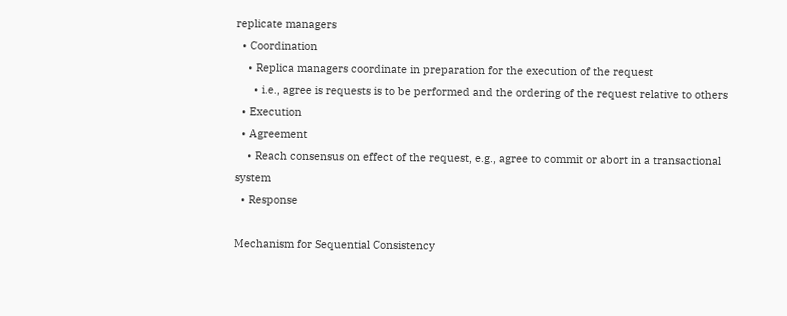replicate managers
  • Coordination
    • Replica managers coordinate in preparation for the execution of the request
      • i.e., agree is requests is to be performed and the ordering of the request relative to others
  • Execution
  • Agreement
    • Reach consensus on effect of the request, e.g., agree to commit or abort in a transactional system
  • Response

Mechanism for Sequential Consistency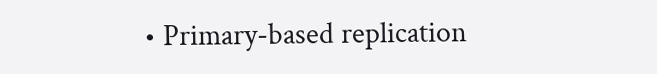• Primary-based replication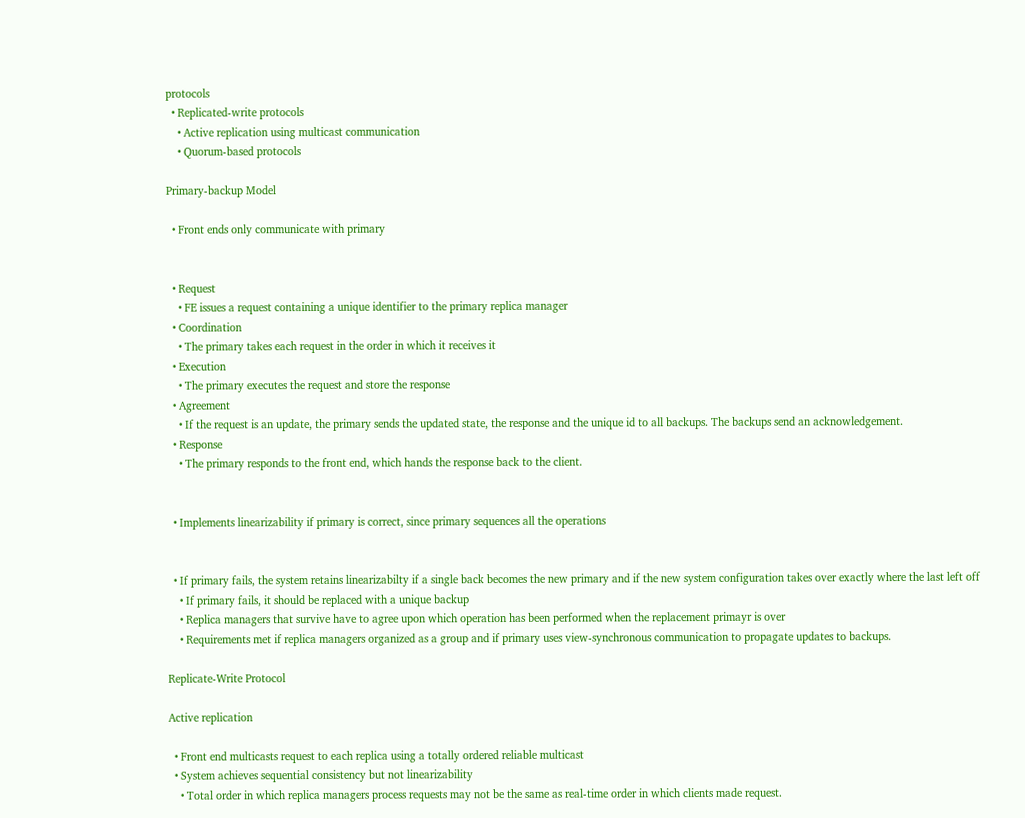protocols
  • Replicated-write protocols
    • Active replication using multicast communication
    • Quorum-based protocols

Primary-backup Model

  • Front ends only communicate with primary


  • Request
    • FE issues a request containing a unique identifier to the primary replica manager
  • Coordination
    • The primary takes each request in the order in which it receives it
  • Execution
    • The primary executes the request and store the response
  • Agreement
    • If the request is an update, the primary sends the updated state, the response and the unique id to all backups. The backups send an acknowledgement.
  • Response
    • The primary responds to the front end, which hands the response back to the client.


  • Implements linearizability if primary is correct, since primary sequences all the operations


  • If primary fails, the system retains linearizabilty if a single back becomes the new primary and if the new system configuration takes over exactly where the last left off
    • If primary fails, it should be replaced with a unique backup
    • Replica managers that survive have to agree upon which operation has been performed when the replacement primayr is over
    • Requirements met if replica managers organized as a group and if primary uses view-synchronous communication to propagate updates to backups.

Replicate-Write Protocol

Active replication

  • Front end multicasts request to each replica using a totally ordered reliable multicast
  • System achieves sequential consistency but not linearizability
    • Total order in which replica managers process requests may not be the same as real-time order in which clients made request.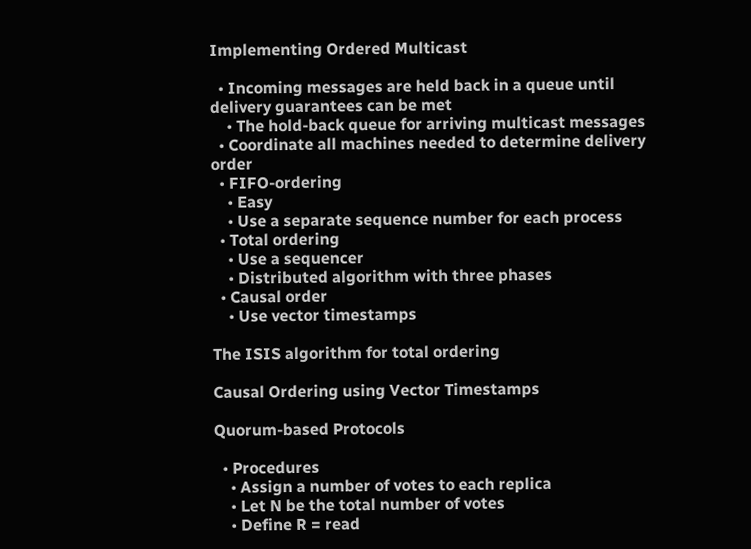Implementing Ordered Multicast

  • Incoming messages are held back in a queue until delivery guarantees can be met
    • The hold-back queue for arriving multicast messages
  • Coordinate all machines needed to determine delivery order
  • FIFO-ordering
    • Easy
    • Use a separate sequence number for each process
  • Total ordering
    • Use a sequencer
    • Distributed algorithm with three phases
  • Causal order
    • Use vector timestamps

The ISIS algorithm for total ordering

Causal Ordering using Vector Timestamps

Quorum-based Protocols

  • Procedures
    • Assign a number of votes to each replica
    • Let N be the total number of votes
    • Define R = read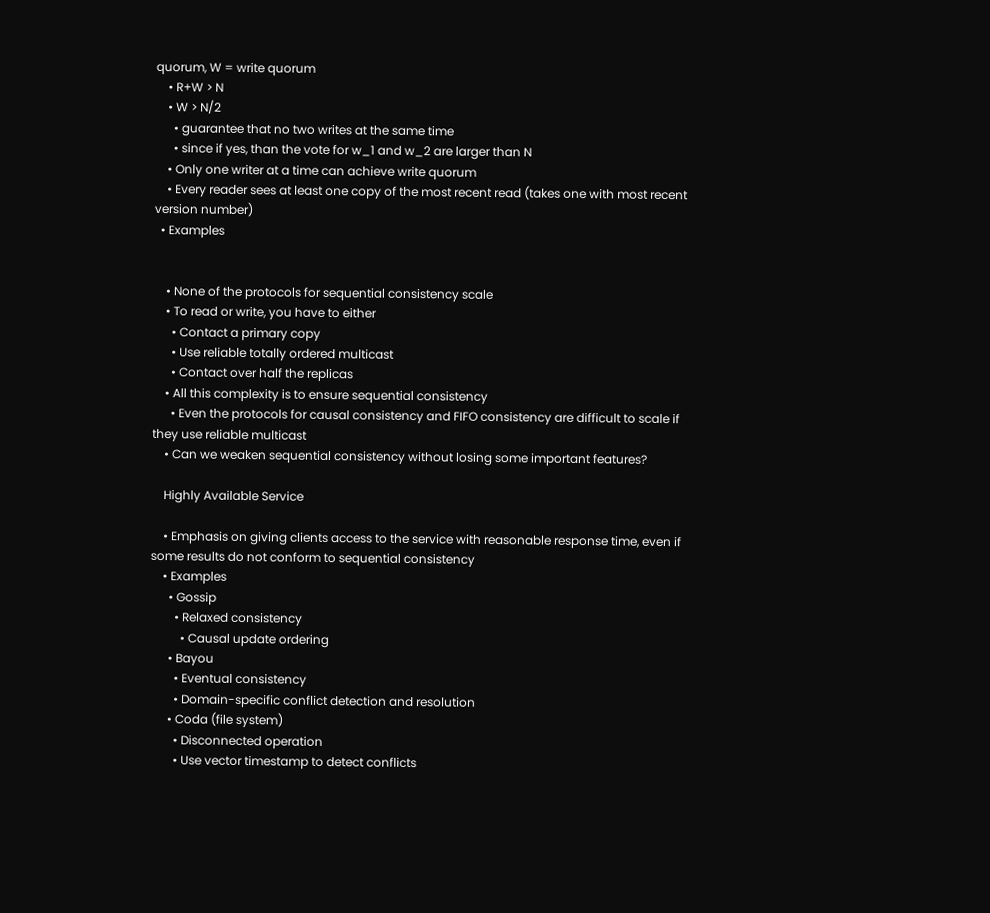quorum, W = write quorum
    • R+W > N
    • W > N/2
      • guarantee that no two writes at the same time
      • since if yes, than the vote for w_1 and w_2 are larger than N
    • Only one writer at a time can achieve write quorum
    • Every reader sees at least one copy of the most recent read (takes one with most recent version number)
  • Examples


    • None of the protocols for sequential consistency scale
    • To read or write, you have to either
      • Contact a primary copy
      • Use reliable totally ordered multicast
      • Contact over half the replicas
    • All this complexity is to ensure sequential consistency
      • Even the protocols for causal consistency and FIFO consistency are difficult to scale if they use reliable multicast
    • Can we weaken sequential consistency without losing some important features?

    Highly Available Service

    • Emphasis on giving clients access to the service with reasonable response time, even if some results do not conform to sequential consistency
    • Examples
      • Gossip
        • Relaxed consistency
          • Causal update ordering
      • Bayou
        • Eventual consistency
        • Domain-specific conflict detection and resolution
      • Coda (file system)
        • Disconnected operation
        • Use vector timestamp to detect conflicts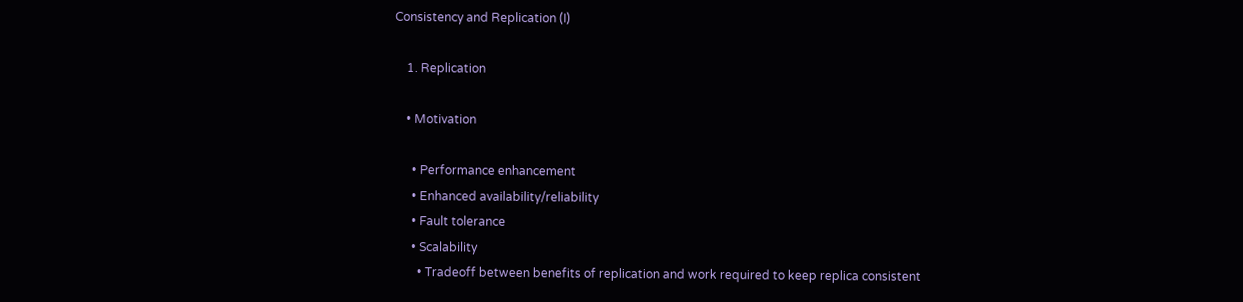Consistency and Replication (I)

    1. Replication

    • Motivation

      • Performance enhancement
      • Enhanced availability/reliability
      • Fault tolerance
      • Scalability
        • Tradeoff between benefits of replication and work required to keep replica consistent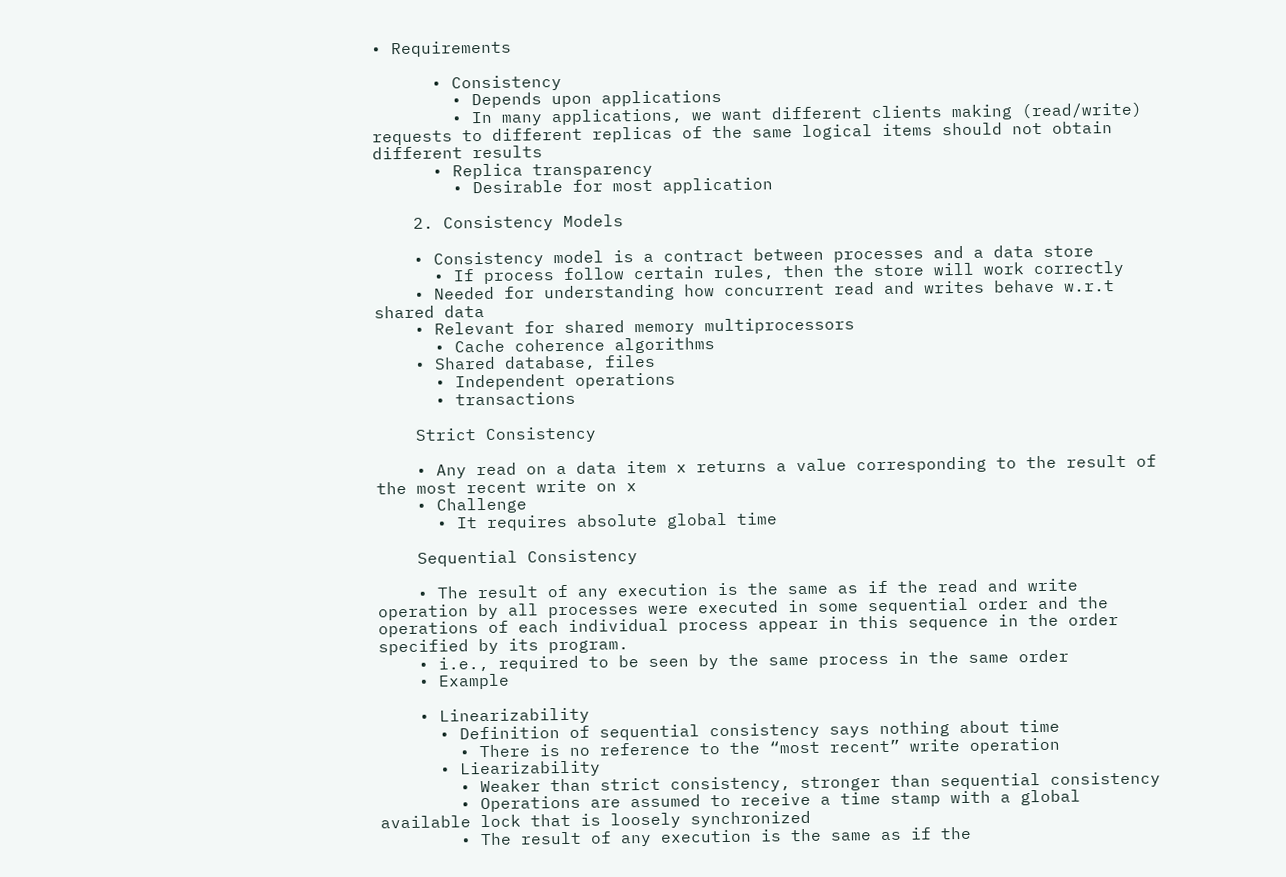• Requirements

      • Consistency
        • Depends upon applications
        • In many applications, we want different clients making (read/write) requests to different replicas of the same logical items should not obtain different results
      • Replica transparency
        • Desirable for most application

    2. Consistency Models

    • Consistency model is a contract between processes and a data store
      • If process follow certain rules, then the store will work correctly
    • Needed for understanding how concurrent read and writes behave w.r.t shared data
    • Relevant for shared memory multiprocessors
      • Cache coherence algorithms
    • Shared database, files
      • Independent operations
      • transactions

    Strict Consistency

    • Any read on a data item x returns a value corresponding to the result of the most recent write on x
    • Challenge
      • It requires absolute global time

    Sequential Consistency

    • The result of any execution is the same as if the read and write operation by all processes were executed in some sequential order and the operations of each individual process appear in this sequence in the order specified by its program.
    • i.e., required to be seen by the same process in the same order
    • Example

    • Linearizability
      • Definition of sequential consistency says nothing about time
        • There is no reference to the “most recent” write operation
      • Liearizability
        • Weaker than strict consistency, stronger than sequential consistency
        • Operations are assumed to receive a time stamp with a global available lock that is loosely synchronized
        • The result of any execution is the same as if the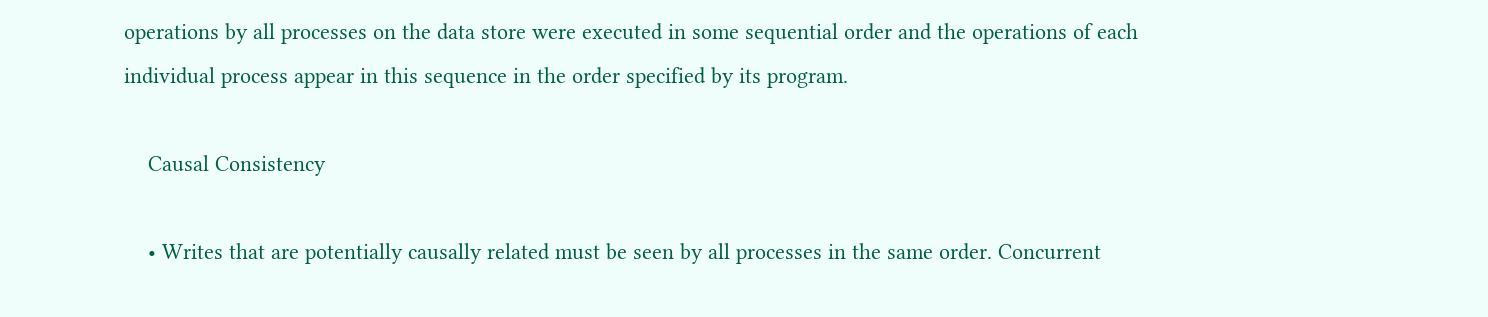operations by all processes on the data store were executed in some sequential order and the operations of each individual process appear in this sequence in the order specified by its program.

    Causal Consistency

    • Writes that are potentially causally related must be seen by all processes in the same order. Concurrent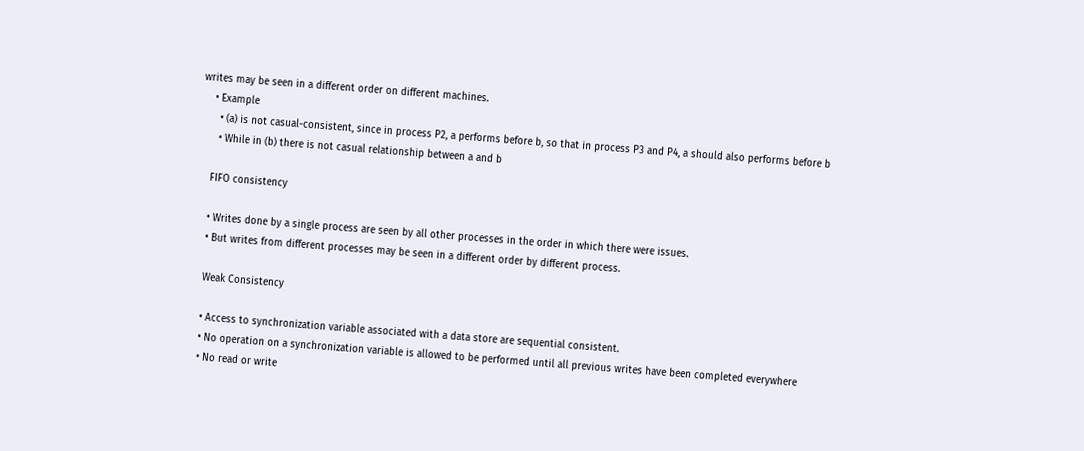writes may be seen in a different order on different machines.
    • Example
      • (a) is not casual-consistent, since in process P2, a performs before b, so that in process P3 and P4, a should also performs before b
      • While in (b) there is not casual relationship between a and b

    FIFO consistency

    • Writes done by a single process are seen by all other processes in the order in which there were issues.
    • But writes from different processes may be seen in a different order by different process.

    Weak Consistency

    • Access to synchronization variable associated with a data store are sequential consistent.
    • No operation on a synchronization variable is allowed to be performed until all previous writes have been completed everywhere
    • No read or write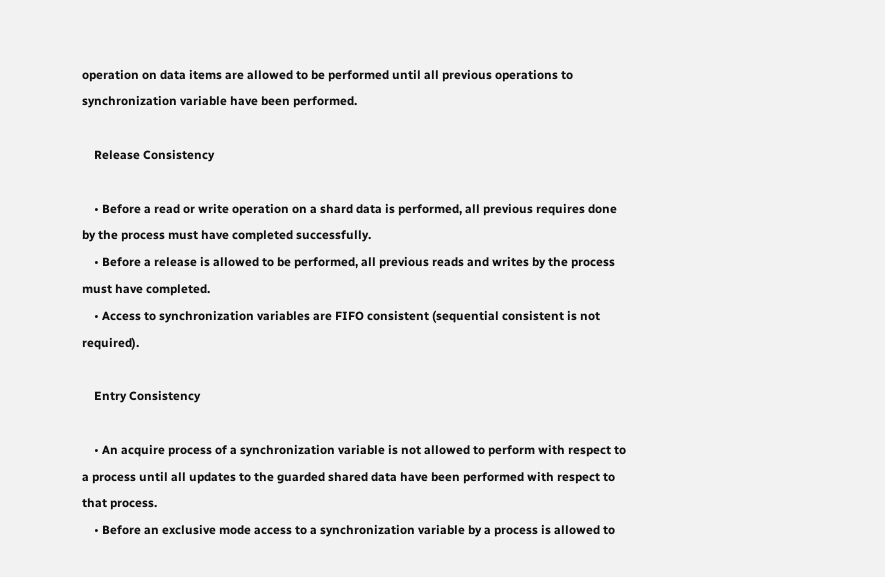operation on data items are allowed to be performed until all previous operations to synchronization variable have been performed.

    Release Consistency

    • Before a read or write operation on a shard data is performed, all previous requires done by the process must have completed successfully.
    • Before a release is allowed to be performed, all previous reads and writes by the process must have completed.
    • Access to synchronization variables are FIFO consistent (sequential consistent is not required).

    Entry Consistency

    • An acquire process of a synchronization variable is not allowed to perform with respect to a process until all updates to the guarded shared data have been performed with respect to that process.
    • Before an exclusive mode access to a synchronization variable by a process is allowed to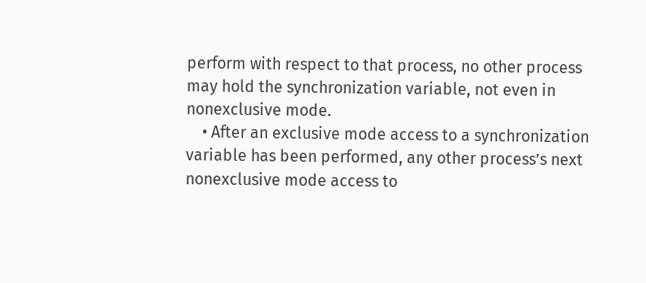perform with respect to that process, no other process may hold the synchronization variable, not even in nonexclusive mode.
    • After an exclusive mode access to a synchronization variable has been performed, any other process’s next nonexclusive mode access to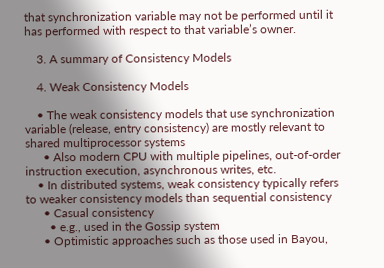that synchronization variable may not be performed until it has performed with respect to that variable’s owner.

    3. A summary of Consistency Models

    4. Weak Consistency Models

    • The weak consistency models that use synchronization variable (release, entry consistency) are mostly relevant to shared multiprocessor systems
      • Also modern CPU with multiple pipelines, out-of-order instruction execution, asynchronous writes, etc.
    • In distributed systems, weak consistency typically refers to weaker consistency models than sequential consistency
      • Casual consistency
        • e.g., used in the Gossip system
      • Optimistic approaches such as those used in Bayou,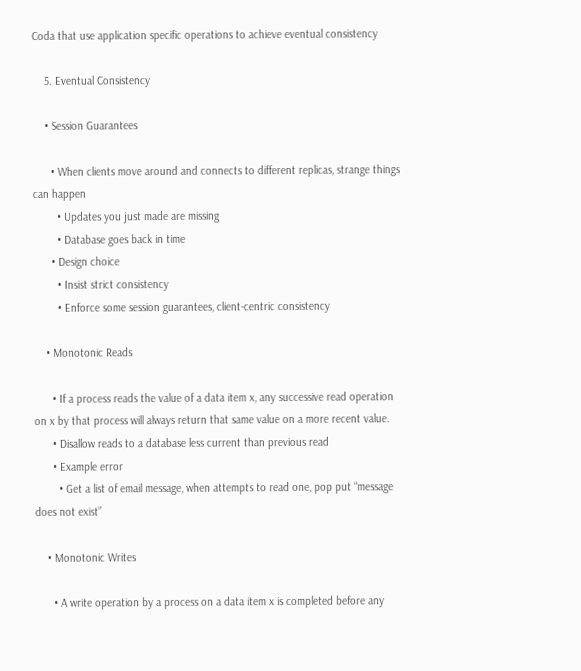Coda that use application specific operations to achieve eventual consistency

    5. Eventual Consistency

    • Session Guarantees

      • When clients move around and connects to different replicas, strange things can happen
        • Updates you just made are missing
        • Database goes back in time
      • Design choice
        • Insist strict consistency
        • Enforce some session guarantees, client-centric consistency

    • Monotonic Reads

      • If a process reads the value of a data item x, any successive read operation on x by that process will always return that same value on a more recent value.
      • Disallow reads to a database less current than previous read
      • Example error
        • Get a list of email message, when attempts to read one, pop put “message does not exist”

    • Monotonic Writes

      • A write operation by a process on a data item x is completed before any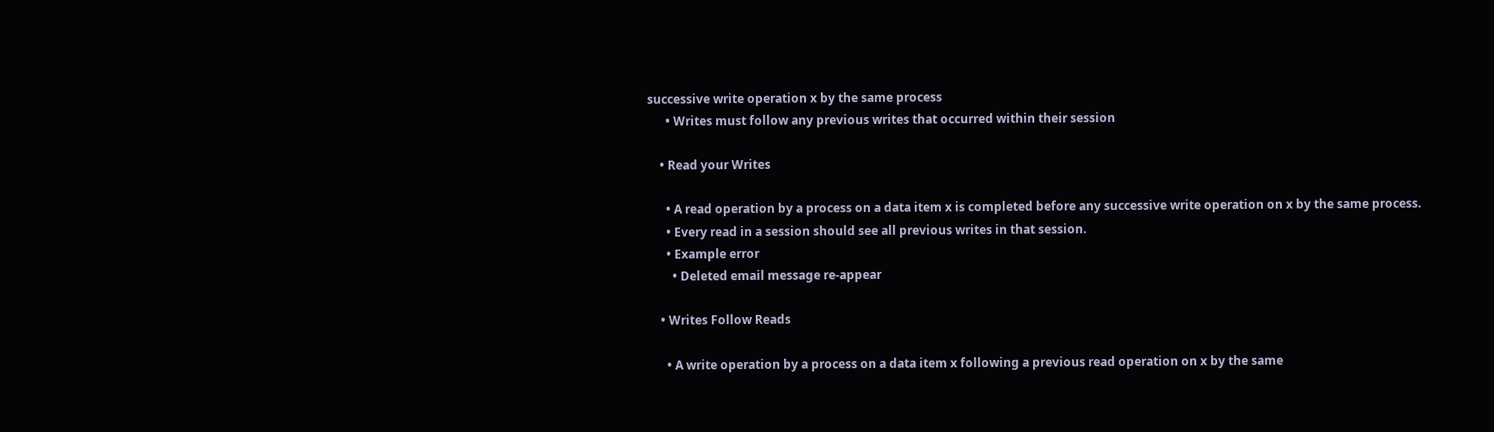successive write operation x by the same process
      • Writes must follow any previous writes that occurred within their session

    • Read your Writes

      • A read operation by a process on a data item x is completed before any successive write operation on x by the same process.
      • Every read in a session should see all previous writes in that session.
      • Example error
        • Deleted email message re-appear

    • Writes Follow Reads

      • A write operation by a process on a data item x following a previous read operation on x by the same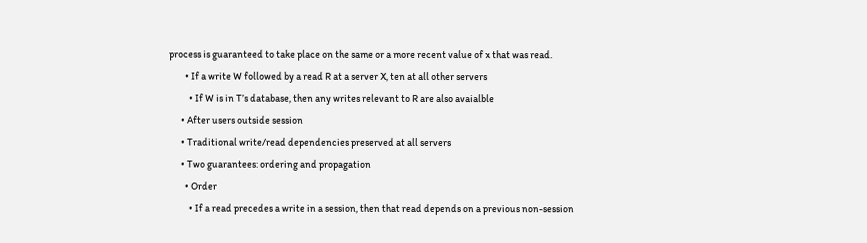process is guaranteed to take place on the same or a more recent value of x that was read.
        • If a write W followed by a read R at a server X, ten at all other servers
          • If W is in T’s database, then any writes relevant to R are also avaialble
      • After users outside session
      • Traditional write/read dependencies preserved at all servers
      • Two guarantees: ordering and propagation
        • Order
          • If a read precedes a write in a session, then that read depends on a previous non-session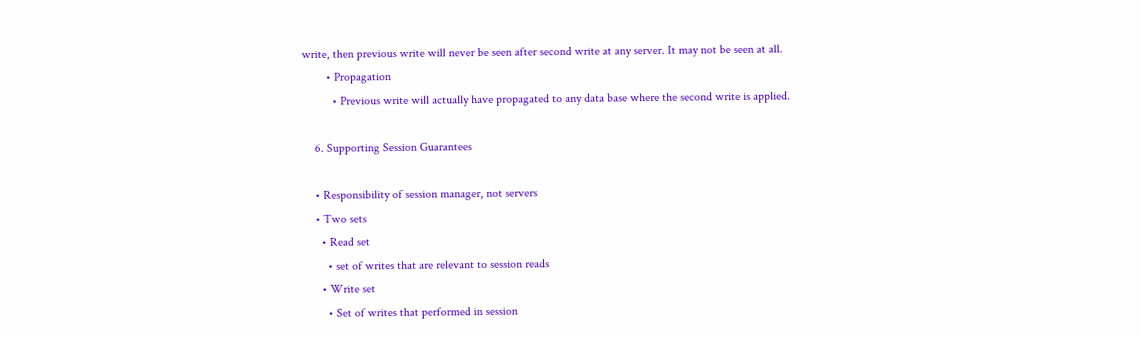write, then previous write will never be seen after second write at any server. It may not be seen at all.
        • Propagation
          • Previous write will actually have propagated to any data base where the second write is applied.

    6. Supporting Session Guarantees

    • Responsibility of session manager, not servers
    • Two sets
      • Read set
        • set of writes that are relevant to session reads
      • Write set
        • Set of writes that performed in session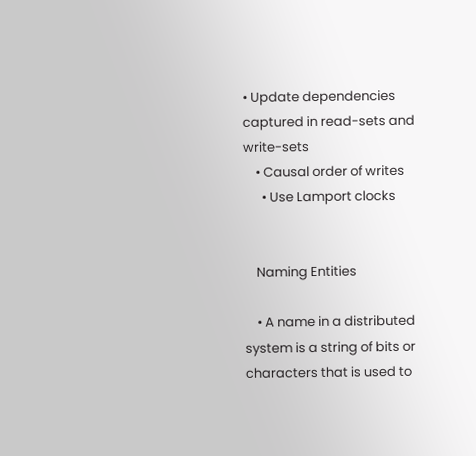• Update dependencies captured in read-sets and write-sets
    • Causal order of writes
      • Use Lamport clocks


    Naming Entities

    • A name in a distributed system is a string of bits or characters that is used to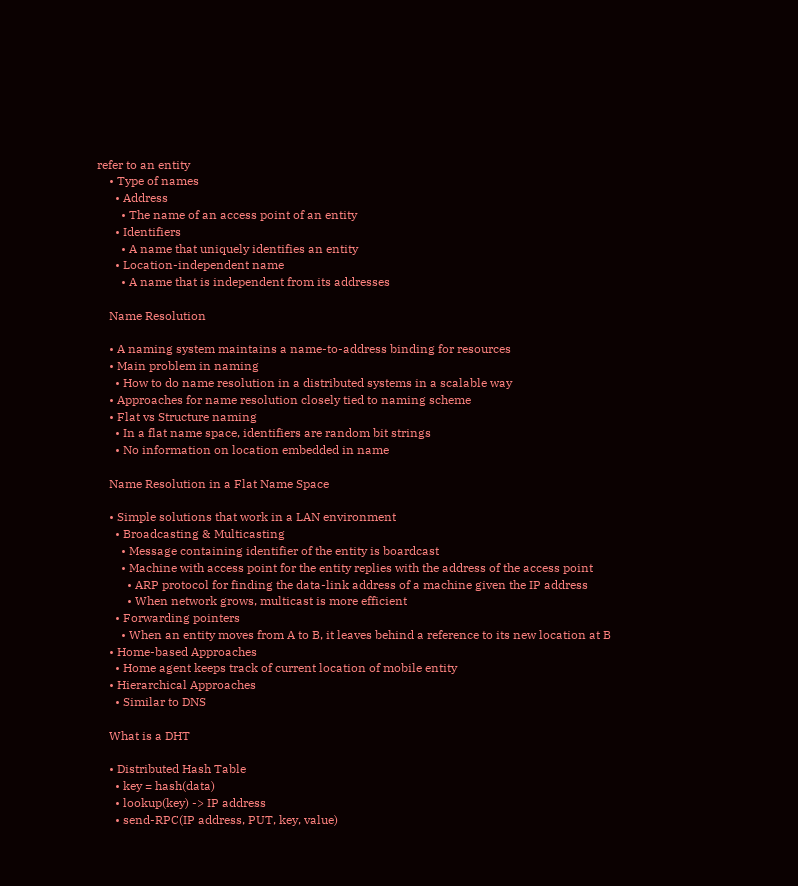refer to an entity
    • Type of names
      • Address
        • The name of an access point of an entity
      • Identifiers
        • A name that uniquely identifies an entity
      • Location-independent name
        • A name that is independent from its addresses

    Name Resolution

    • A naming system maintains a name-to-address binding for resources
    • Main problem in naming
      • How to do name resolution in a distributed systems in a scalable way
    • Approaches for name resolution closely tied to naming scheme
    • Flat vs Structure naming
      • In a flat name space, identifiers are random bit strings
      • No information on location embedded in name

    Name Resolution in a Flat Name Space

    • Simple solutions that work in a LAN environment
      • Broadcasting & Multicasting
        • Message containing identifier of the entity is boardcast
        • Machine with access point for the entity replies with the address of the access point
          • ARP protocol for finding the data-link address of a machine given the IP address
          • When network grows, multicast is more efficient
      • Forwarding pointers
        • When an entity moves from A to B, it leaves behind a reference to its new location at B
    • Home-based Approaches
      • Home agent keeps track of current location of mobile entity
    • Hierarchical Approaches
      • Similar to DNS

    What is a DHT

    • Distributed Hash Table
      • key = hash(data)
      • lookup(key) -> IP address
      • send-RPC(IP address, PUT, key, value)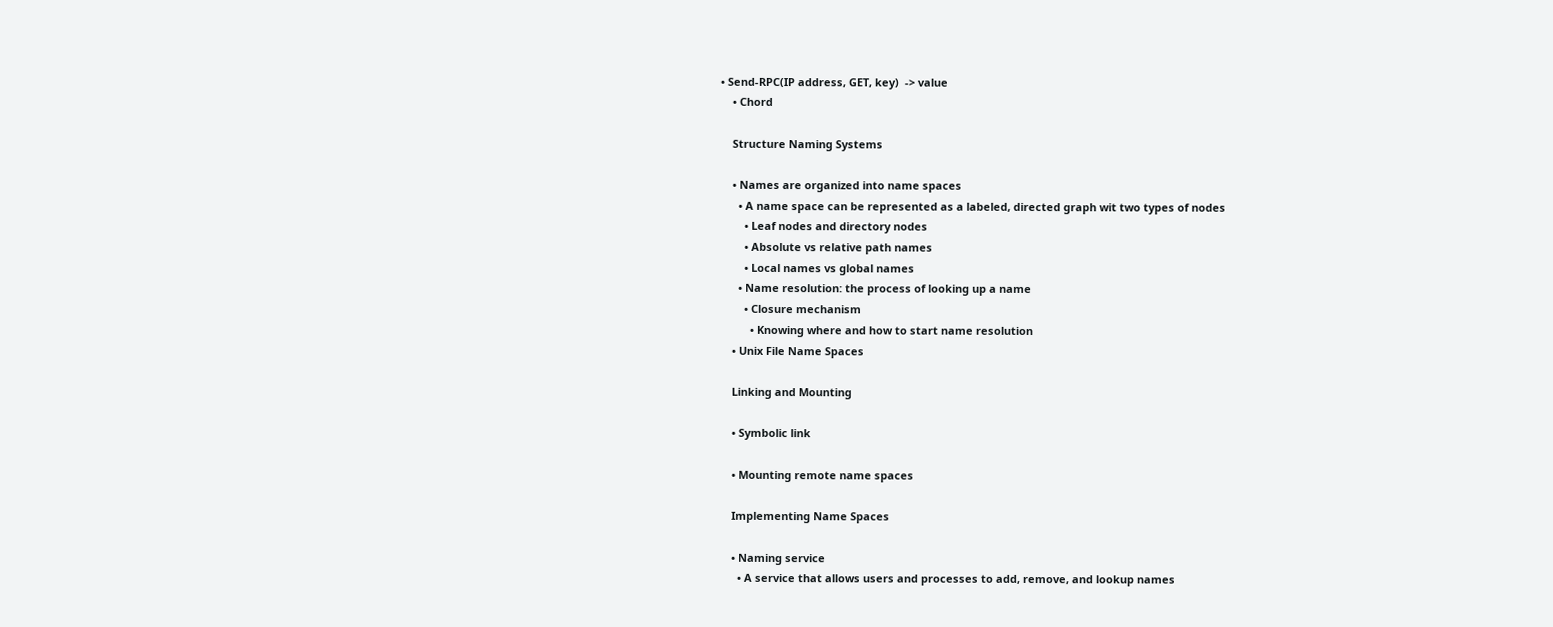• Send-RPC(IP address, GET, key)  -> value
    • Chord

    Structure Naming Systems

    • Names are organized into name spaces
      • A name space can be represented as a labeled, directed graph wit two types of nodes
        • Leaf nodes and directory nodes
        • Absolute vs relative path names
        • Local names vs global names
      • Name resolution: the process of looking up a name
        • Closure mechanism
          • Knowing where and how to start name resolution
    • Unix File Name Spaces

    Linking and Mounting

    • Symbolic link

    • Mounting remote name spaces

    Implementing Name Spaces

    • Naming service
      • A service that allows users and processes to add, remove, and lookup names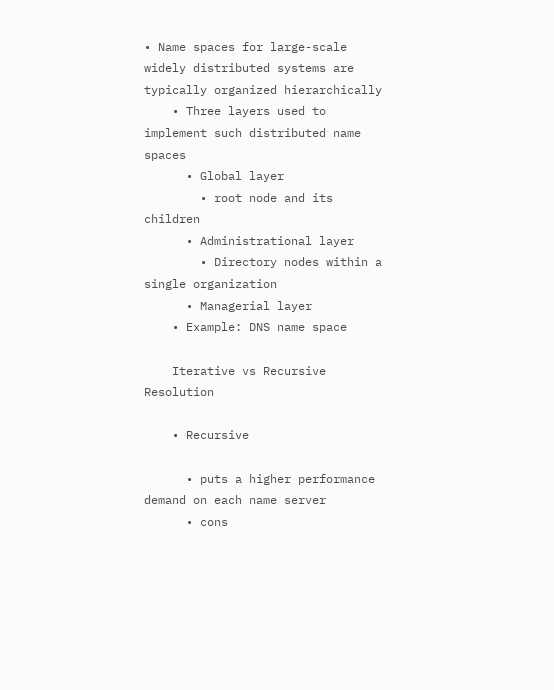• Name spaces for large-scale widely distributed systems are typically organized hierarchically
    • Three layers used to implement such distributed name spaces
      • Global layer
        • root node and its children
      • Administrational layer
        • Directory nodes within a single organization
      • Managerial layer
    • Example: DNS name space

    Iterative vs Recursive Resolution

    • Recursive

      • puts a higher performance demand on each name server
      • cons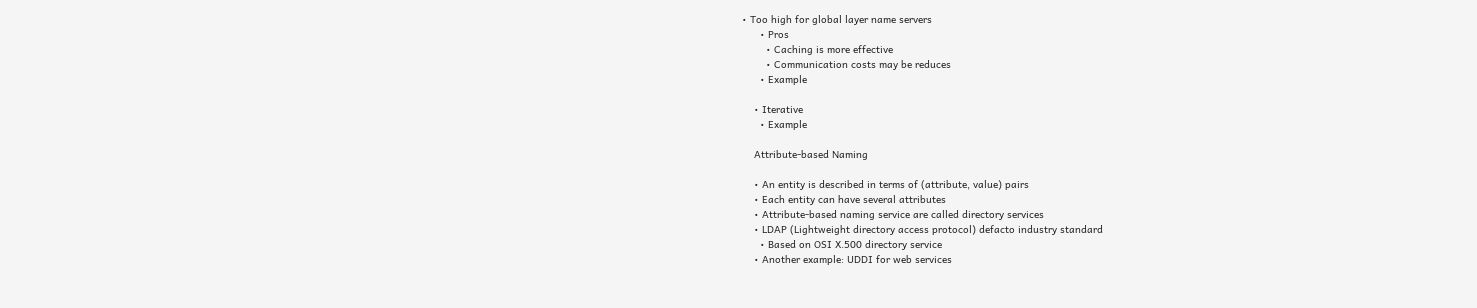• Too high for global layer name servers
      • Pros
        • Caching is more effective
        • Communication costs may be reduces
      • Example

    • Iterative
      • Example

    Attribute-based Naming

    • An entity is described in terms of (attribute, value) pairs
    • Each entity can have several attributes
    • Attribute-based naming service are called directory services
    • LDAP (Lightweight directory access protocol) defacto industry standard
      • Based on OSI X.500 directory service
    • Another example: UDDI for web services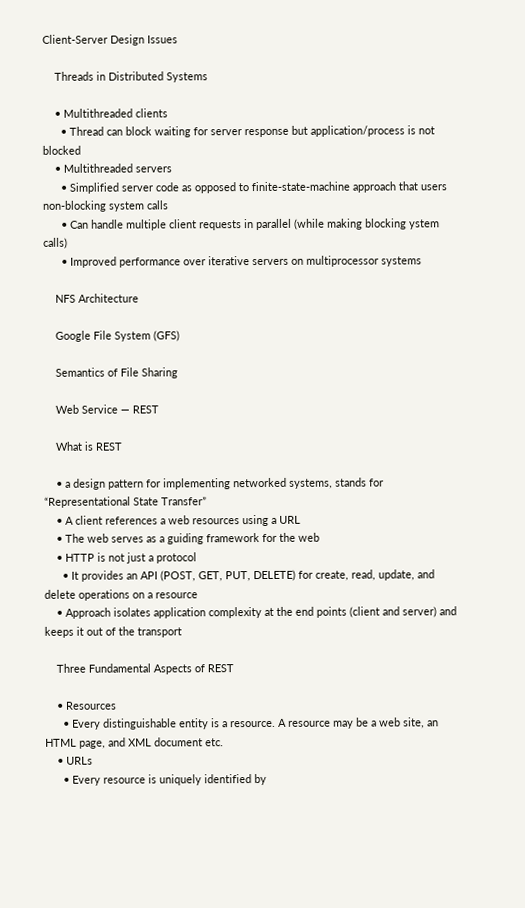Client-Server Design Issues

    Threads in Distributed Systems

    • Multithreaded clients
      • Thread can block waiting for server response but application/process is not blocked
    • Multithreaded servers
      • Simplified server code as opposed to finite-state-machine approach that users non-blocking system calls
      • Can handle multiple client requests in parallel (while making blocking ystem calls)
      • Improved performance over iterative servers on multiprocessor systems

    NFS Architecture

    Google File System (GFS)

    Semantics of File Sharing

    Web Service — REST

    What is REST

    • a design pattern for implementing networked systems, stands for “Representational State Transfer”
    • A client references a web resources using a URL
    • The web serves as a guiding framework for the web
    • HTTP is not just a protocol
      • It provides an API (POST, GET, PUT, DELETE) for create, read, update, and delete operations on a resource
    • Approach isolates application complexity at the end points (client and server) and keeps it out of the transport

    Three Fundamental Aspects of REST

    • Resources
      • Every distinguishable entity is a resource. A resource may be a web site, an HTML page, and XML document etc.
    • URLs
      • Every resource is uniquely identified by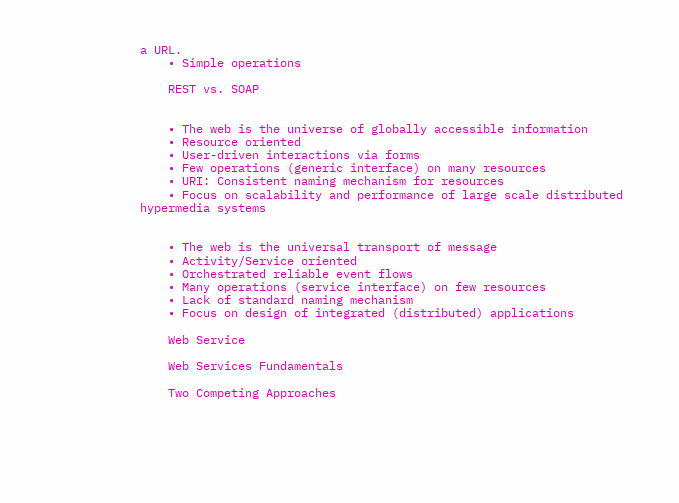a URL.
    • Simple operations

    REST vs. SOAP


    • The web is the universe of globally accessible information
    • Resource oriented
    • User-driven interactions via forms
    • Few operations (generic interface) on many resources
    • URI: Consistent naming mechanism for resources
    • Focus on scalability and performance of large scale distributed hypermedia systems


    • The web is the universal transport of message
    • Activity/Service oriented
    • Orchestrated reliable event flows
    • Many operations (service interface) on few resources
    • Lack of standard naming mechanism
    • Focus on design of integrated (distributed) applications

    Web Service

    Web Services Fundamentals

    Two Competing Approaches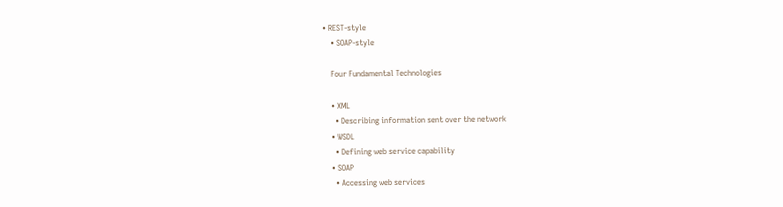• REST-style
    • SOAP-style

    Four Fundamental Technologies

    • XML
      • Describing information sent over the network
    • WSDL
      • Defining web service capability
    • SOAP
      • Accessing web services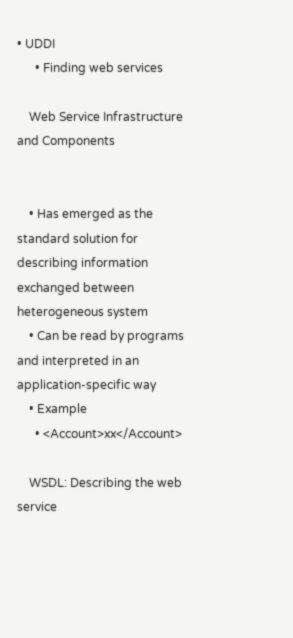• UDDI
      • Finding web services

    Web Service Infrastructure and Components


    • Has emerged as the standard solution for describing information exchanged between heterogeneous system
    • Can be read by programs and interpreted in an application-specific way
    • Example
      • <Account>xx</Account>

    WSDL: Describing the web service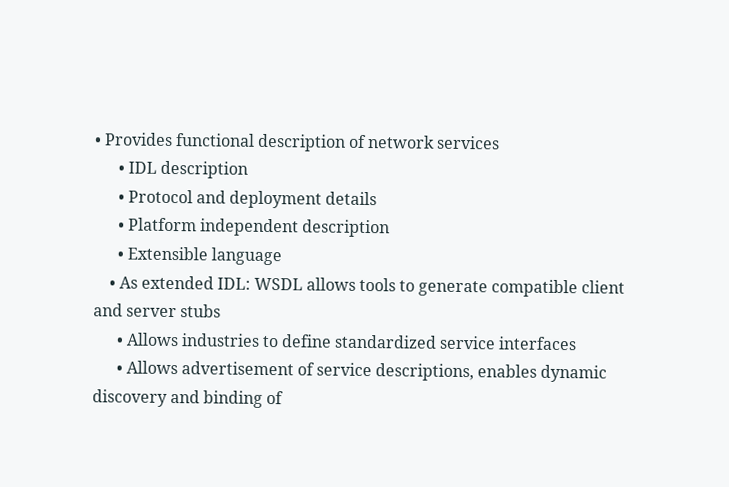• Provides functional description of network services
      • IDL description
      • Protocol and deployment details
      • Platform independent description
      • Extensible language
    • As extended IDL: WSDL allows tools to generate compatible client and server stubs
      • Allows industries to define standardized service interfaces
      • Allows advertisement of service descriptions, enables dynamic discovery and binding of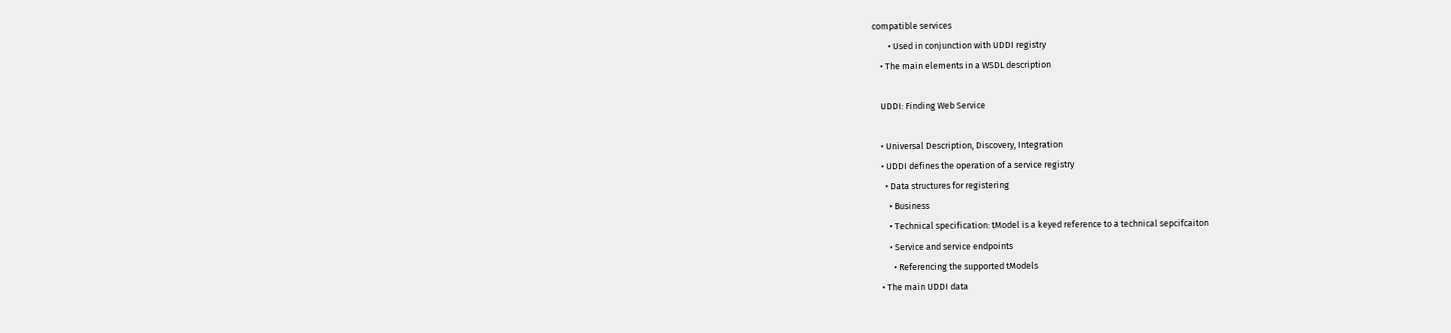compatible services
        • Used in conjunction with UDDI registry
    • The main elements in a WSDL description

    UDDI: Finding Web Service

    • Universal Description, Discovery, Integration
    • UDDI defines the operation of a service registry
      • Data structures for registering
        • Business
        • Technical specification: tModel is a keyed reference to a technical sepcifcaiton
        • Service and service endpoints
          • Referencing the supported tModels
    • The main UDDI data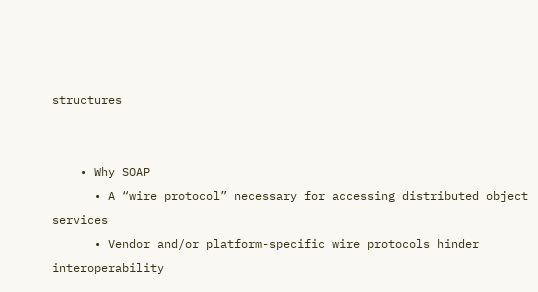structures


    • Why SOAP
      • A “wire protocol” necessary for accessing distributed object services
      • Vendor and/or platform-specific wire protocols hinder interoperability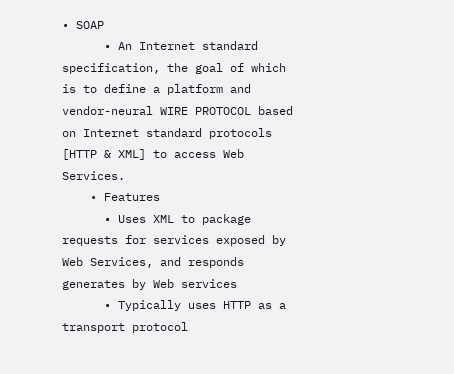• SOAP
      • An Internet standard specification, the goal of which is to define a platform and vendor-neural WIRE PROTOCOL based on Internet standard protocols [HTTP & XML] to access Web Services.
    • Features
      • Uses XML to package requests for services exposed by Web Services, and responds generates by Web services
      • Typically uses HTTP as a transport protocol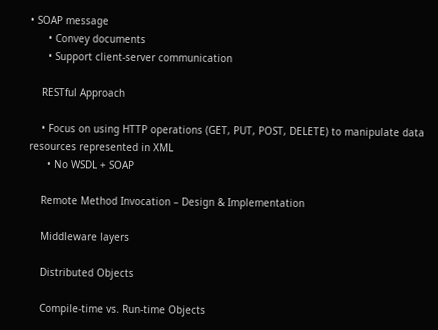• SOAP message
      • Convey documents
      • Support client-server communication

    RESTful Approach

    • Focus on using HTTP operations (GET, PUT, POST, DELETE) to manipulate data resources represented in XML
      • No WSDL + SOAP

    Remote Method Invocation – Design & Implementation

    Middleware layers

    Distributed Objects

    Compile-time vs. Run-time Objects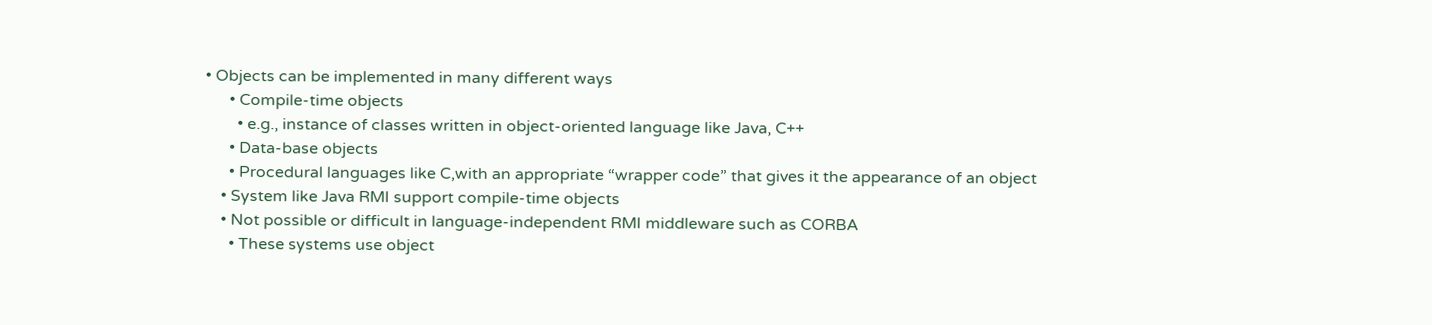• Objects can be implemented in many different ways
      • Compile-time objects
        • e.g., instance of classes written in object-oriented language like Java, C++
      • Data-base objects
      • Procedural languages like C,with an appropriate “wrapper code” that gives it the appearance of an object
    • System like Java RMI support compile-time objects
    • Not possible or difficult in language-independent RMI middleware such as CORBA
      • These systems use object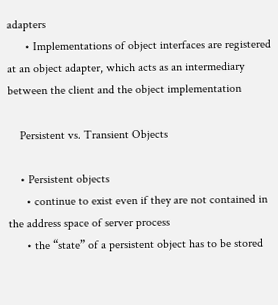adapters
      • Implementations of object interfaces are registered at an object adapter, which acts as an intermediary between the client and the object implementation

    Persistent vs. Transient Objects

    • Persistent objects
      • continue to exist even if they are not contained in the address space of server process
      • the “state” of a persistent object has to be stored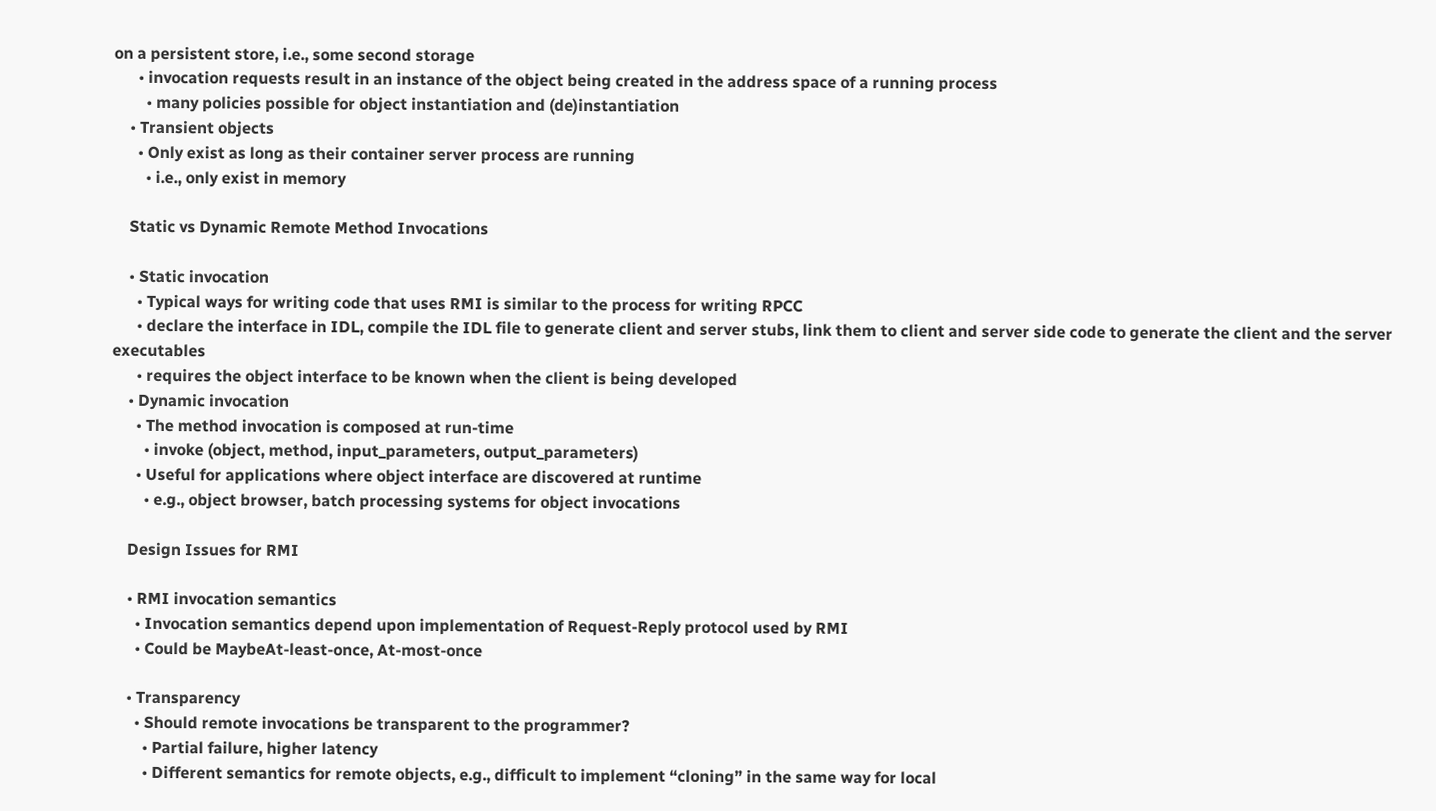on a persistent store, i.e., some second storage
      • invocation requests result in an instance of the object being created in the address space of a running process
        • many policies possible for object instantiation and (de)instantiation
    • Transient objects
      • Only exist as long as their container server process are running
        • i.e., only exist in memory

    Static vs Dynamic Remote Method Invocations

    • Static invocation
      • Typical ways for writing code that uses RMI is similar to the process for writing RPCC
      • declare the interface in IDL, compile the IDL file to generate client and server stubs, link them to client and server side code to generate the client and the server executables
      • requires the object interface to be known when the client is being developed
    • Dynamic invocation
      • The method invocation is composed at run-time
        • invoke (object, method, input_parameters, output_parameters)
      • Useful for applications where object interface are discovered at runtime
        • e.g., object browser, batch processing systems for object invocations

    Design Issues for RMI

    • RMI invocation semantics
      • Invocation semantics depend upon implementation of Request-Reply protocol used by RMI
      • Could be MaybeAt-least-once, At-most-once

    • Transparency
      • Should remote invocations be transparent to the programmer?
        • Partial failure, higher latency
        • Different semantics for remote objects, e.g., difficult to implement “cloning” in the same way for local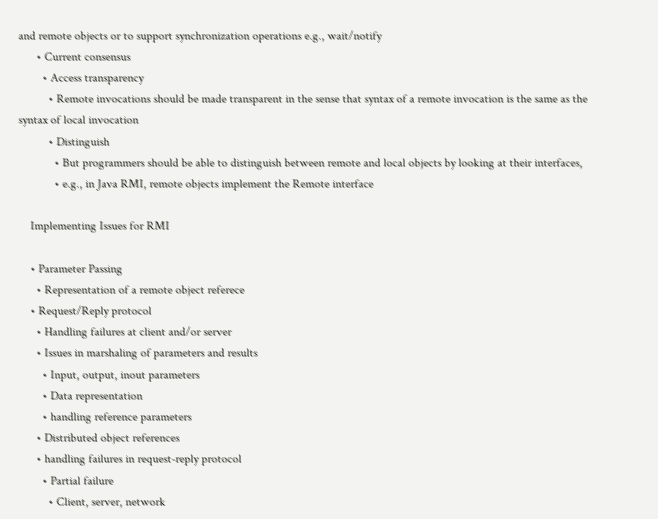and remote objects or to support synchronization operations e.g., wait/notify
      • Current consensus
        • Access transparency
          • Remote invocations should be made transparent in the sense that syntax of a remote invocation is the same as the syntax of local invocation
          • Distinguish
            • But programmers should be able to distinguish between remote and local objects by looking at their interfaces,
            • e.g., in Java RMI, remote objects implement the Remote interface

    Implementing Issues for RMI

    • Parameter Passing
      • Representation of a remote object referece
    • Request/Reply protocol
      • Handling failures at client and/or server
      • Issues in marshaling of parameters and results
        • Input, output, inout parameters
        • Data representation
        • handling reference parameters
      • Distributed object references
      • handling failures in request-reply protocol
        • Partial failure
          • Client, server, network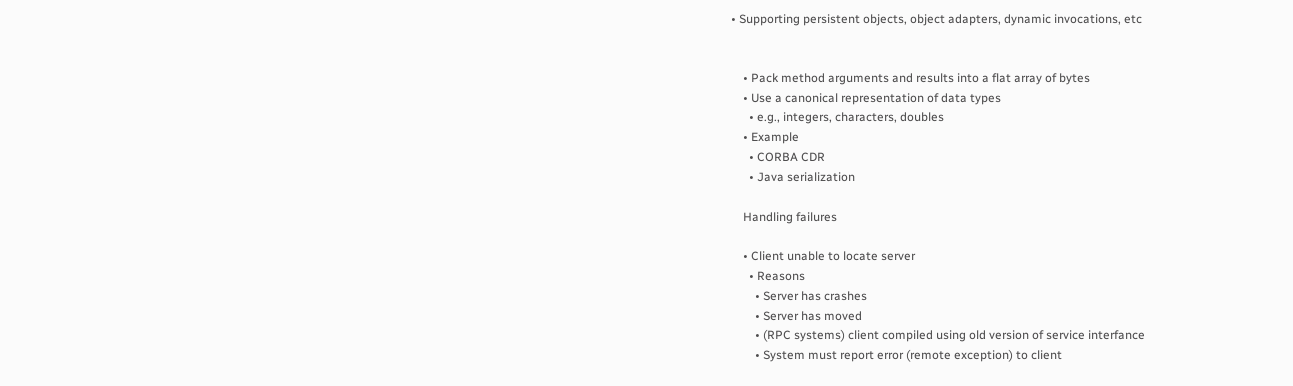• Supporting persistent objects, object adapters, dynamic invocations, etc


    • Pack method arguments and results into a flat array of bytes
    • Use a canonical representation of data types
      • e.g., integers, characters, doubles
    • Example
      • CORBA CDR
      • Java serialization

    Handling failures

    • Client unable to locate server
      • Reasons
        • Server has crashes
        • Server has moved
        • (RPC systems) client compiled using old version of service interfance
        • System must report error (remote exception) to client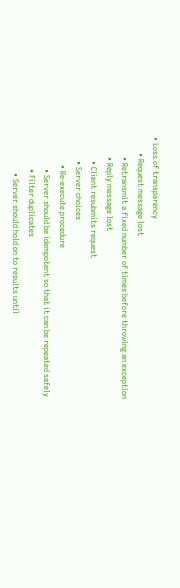• Loss of transparency
        • Request message lost
          • Retransmit a fixed number of times before throwing an exception
          • Reply message lost
            • Client resubmits request
            • Server choices
              • Re-execute procedure
                • Server should be idempotent so that it can be repeated safely
                • Filter duplicates
                  • Server should hold on to results until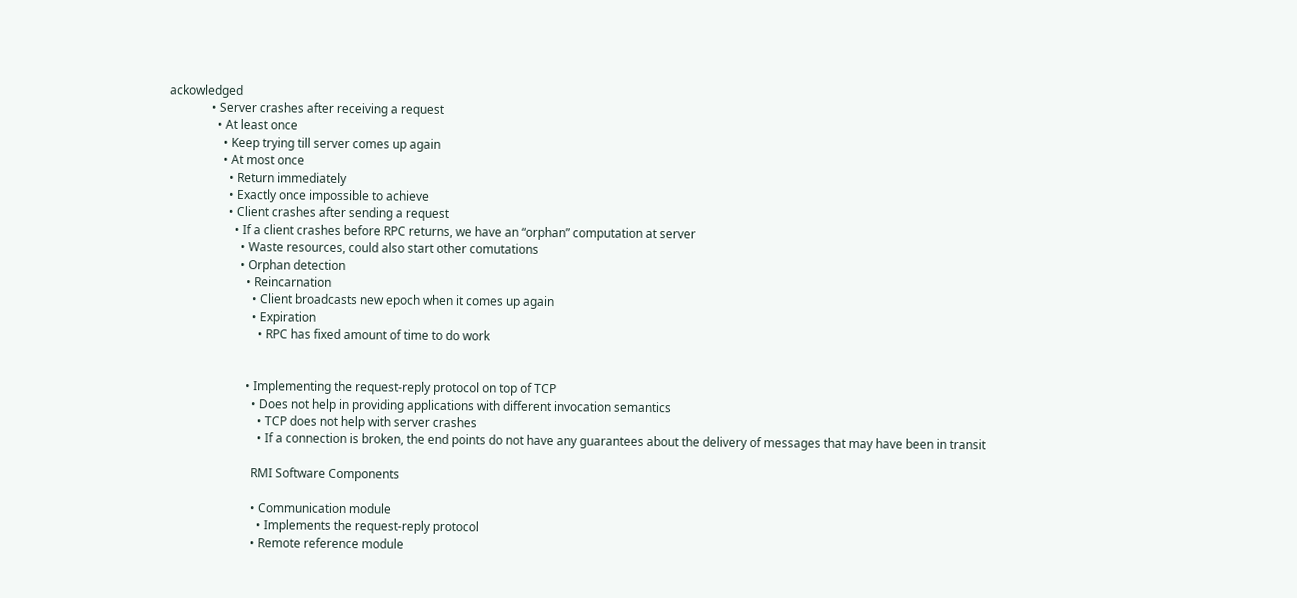ackowledged
              • Server crashes after receiving a request
                • At least once
                  • Keep trying till server comes up again
                  • At most once
                    • Return immediately
                    • Exactly once impossible to achieve
                    • Client crashes after sending a request
                      • If a client crashes before RPC returns, we have an “orphan” computation at server
                        • Waste resources, could also start other comutations
                        • Orphan detection
                          • Reincarnation
                            • Client broadcasts new epoch when it comes up again
                            • Expiration
                              • RPC has fixed amount of time to do work


                          • Implementing the request-reply protocol on top of TCP
                            • Does not help in providing applications with different invocation semantics
                              • TCP does not help with server crashes
                              • If a connection is broken, the end points do not have any guarantees about the delivery of messages that may have been in transit

                            RMI Software Components

                            • Communication module
                              • Implements the request-reply protocol
                            • Remote reference module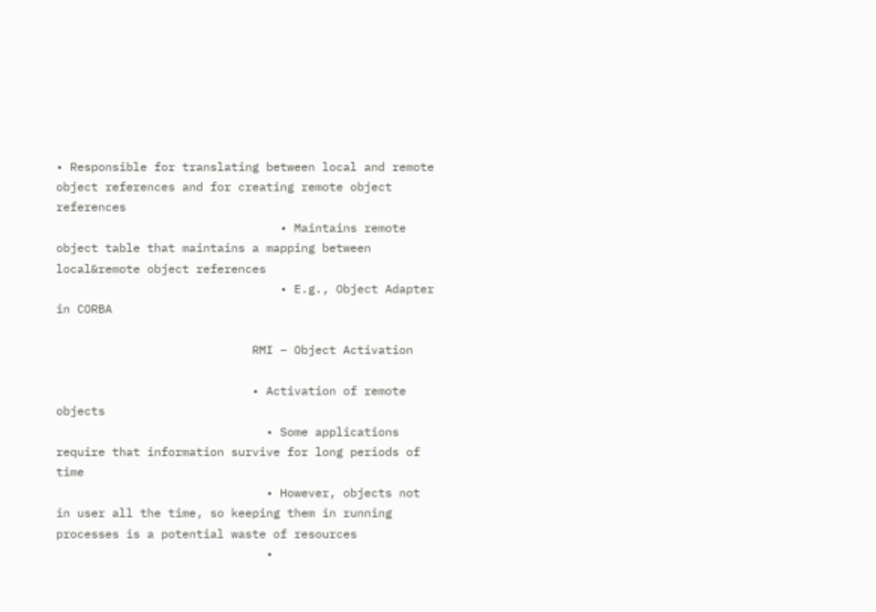• Responsible for translating between local and remote object references and for creating remote object references
                                • Maintains remote object table that maintains a mapping between local&remote object references
                                • E.g., Object Adapter in CORBA

                            RMI – Object Activation

                            • Activation of remote objects
                              • Some applications require that information survive for long periods of time
                              • However, objects not in user all the time, so keeping them in running processes is a potential waste of resources
                              •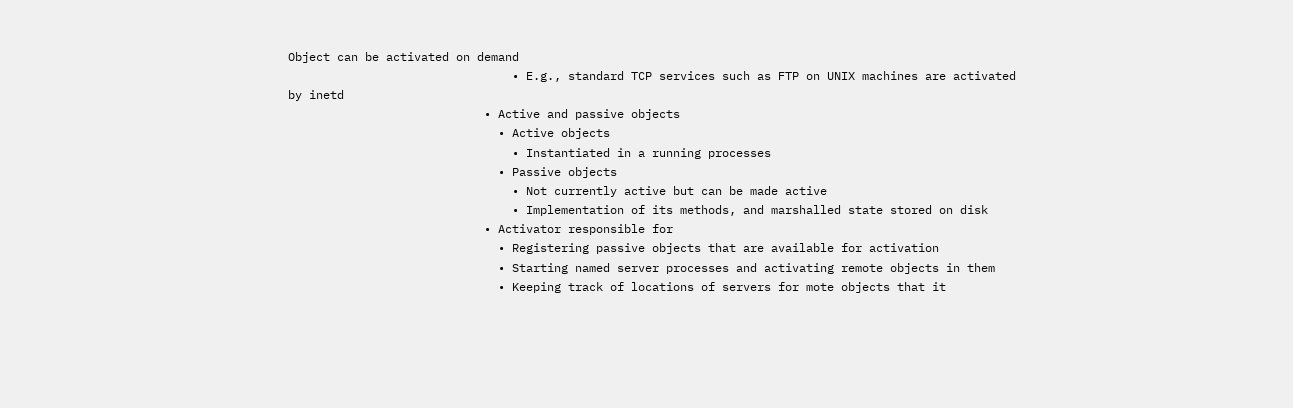Object can be activated on demand
                                • E.g., standard TCP services such as FTP on UNIX machines are activated by inetd
                            • Active and passive objects
                              • Active objects
                                • Instantiated in a running processes
                              • Passive objects
                                • Not currently active but can be made active
                                • Implementation of its methods, and marshalled state stored on disk
                            • Activator responsible for
                              • Registering passive objects that are available for activation
                              • Starting named server processes and activating remote objects in them
                              • Keeping track of locations of servers for mote objects that it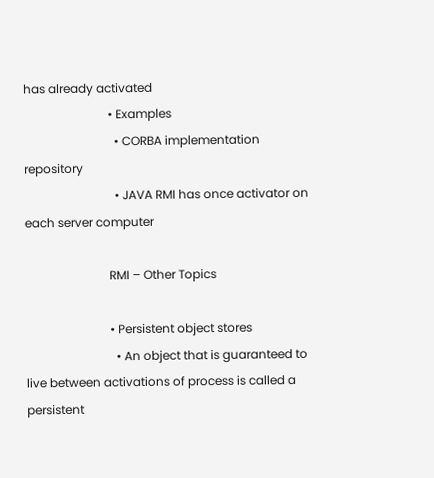has already activated
                            • Examples
                              • CORBA implementation repository
                              • JAVA RMI has once activator on each server computer

                            RMI – Other Topics

                            • Persistent object stores
                              • An object that is guaranteed to live between activations of process is called a persistent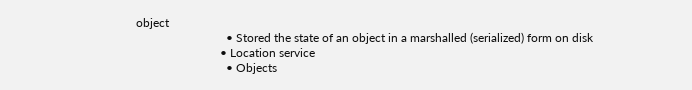object
                              • Stored the state of an object in a marshalled (serialized) form on disk
                            • Location service
                              • Objects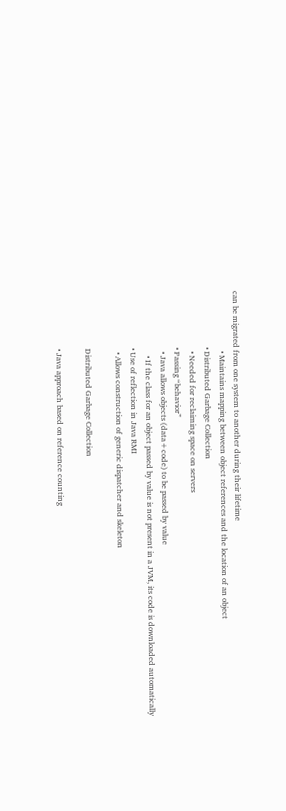can be migrated from one system to another during their lifetime
                              • Maintains mapping between object references and the location of an object
                            • Distributed Garbage Collection
                              • Needed for reclaiming space on servers
                            • Passing “behavior”
                              • Java allows objects (data+code) to be passed by value
                                • If the class for an object passed by value is not present in a JVM, its code is downloaded automatically
                            • Use of reflection in Java RMI
                              • Allows construction of generic dispatcher and skeleton

                            Distributed Garbage Collection

                            • Java approach based on reference counting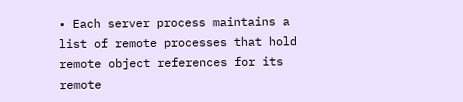• Each server process maintains a list of remote processes that hold remote object references for its remote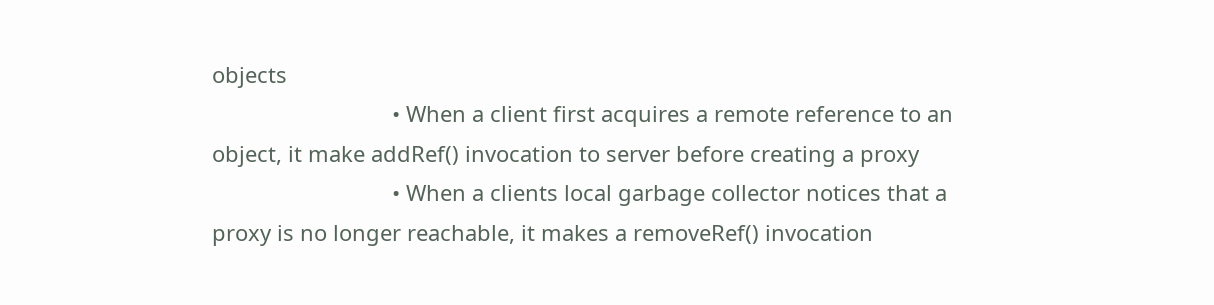objects
                              • When a client first acquires a remote reference to an object, it make addRef() invocation to server before creating a proxy
                              • When a clients local garbage collector notices that a proxy is no longer reachable, it makes a removeRef() invocation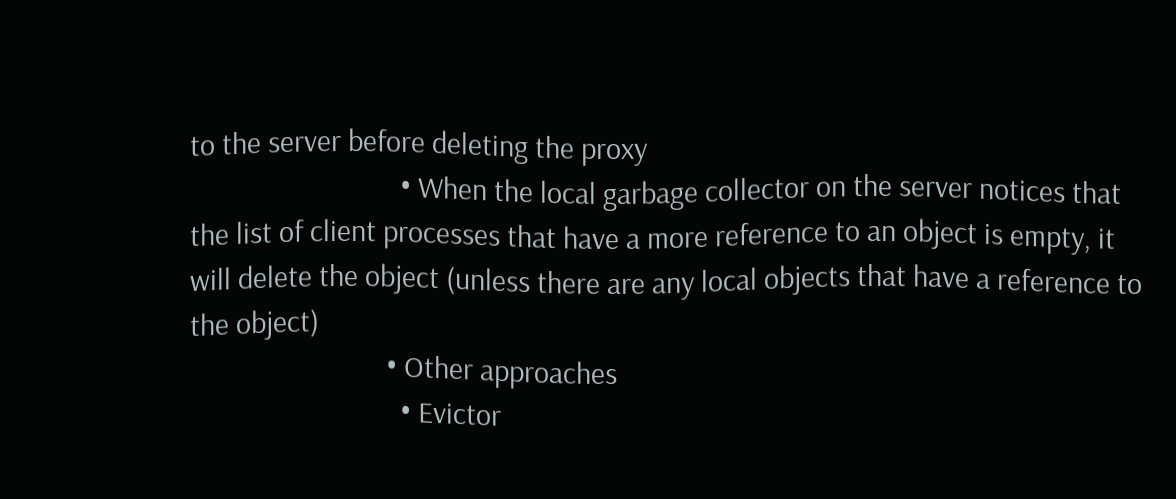to the server before deleting the proxy
                              • When the local garbage collector on the server notices that the list of client processes that have a more reference to an object is empty, it will delete the object (unless there are any local objects that have a reference to the object)
                            • Other approaches
                              • Evictor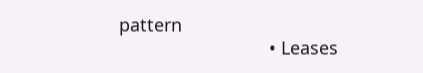pattern
                              • Leases